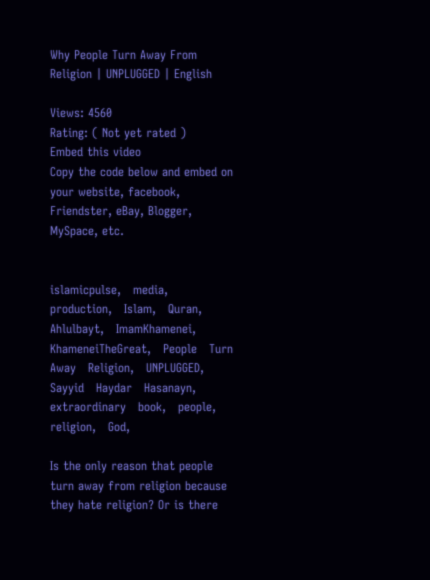Why People Turn Away From Religion | UNPLUGGED | English

Views: 4560
Rating: ( Not yet rated )
Embed this video
Copy the code below and embed on your website, facebook, Friendster, eBay, Blogger, MySpace, etc.


islamicpulse,   media,   production,   Islam,   Quran,   Ahlulbayt,   ImamKhamenei,   KhameneiTheGreat,   People   Turn   Away   Religion,   UNPLUGGED,   Sayyid   Haydar   Hasanayn,   extraordinary   book,   people,   religion,   God,

Is the only reason that people turn away from religion because they hate religion? Or is there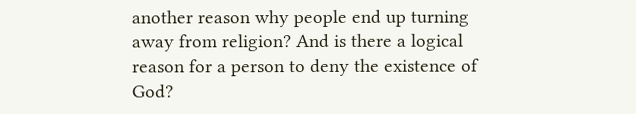another reason why people end up turning away from religion? And is there a logical reason for a person to deny the existence of God?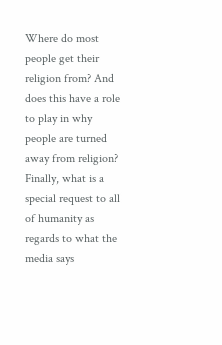Where do most people get their religion from? And does this have a role to play in why people are turned away from religion? Finally, what is a special request to all of humanity as regards to what the media says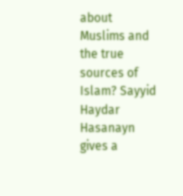about Muslims and the true sources of Islam? Sayyid Haydar Hasanayn gives a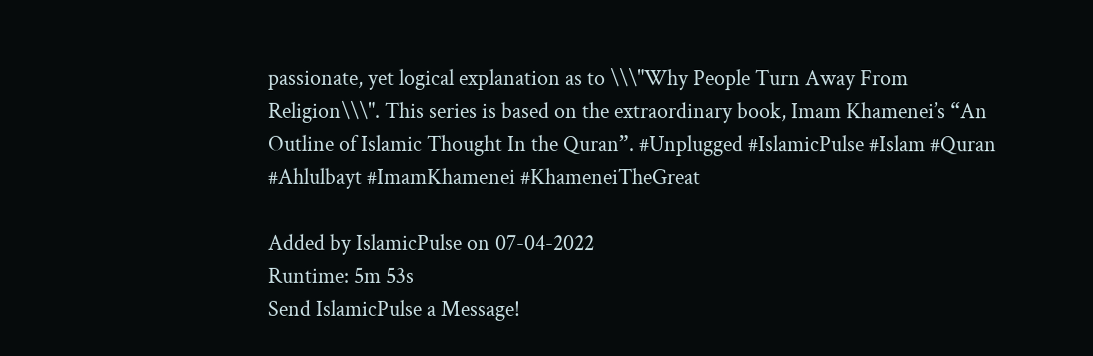passionate, yet logical explanation as to \\\"Why People Turn Away From Religion\\\". This series is based on the extraordinary book, Imam Khamenei’s “An Outline of Islamic Thought In the Quran”. #Unplugged #IslamicPulse #Islam #Quran #Ahlulbayt #ImamKhamenei #KhameneiTheGreat

Added by IslamicPulse on 07-04-2022
Runtime: 5m 53s
Send IslamicPulse a Message!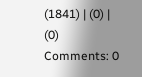(1841) | (0) | (0) Comments: 0